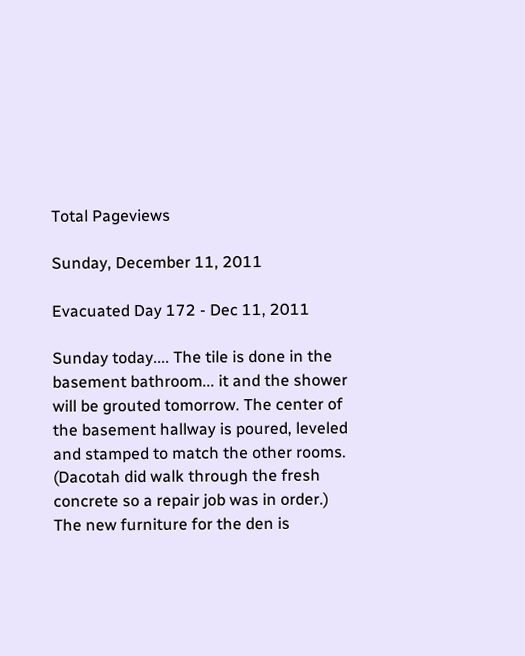Total Pageviews

Sunday, December 11, 2011

Evacuated Day 172 - Dec 11, 2011

Sunday today.... The tile is done in the basement bathroom... it and the shower will be grouted tomorrow. The center of the basement hallway is poured, leveled and stamped to match the other rooms. (Dacotah did walk through the fresh concrete so a repair job was in order.) The new furniture for the den is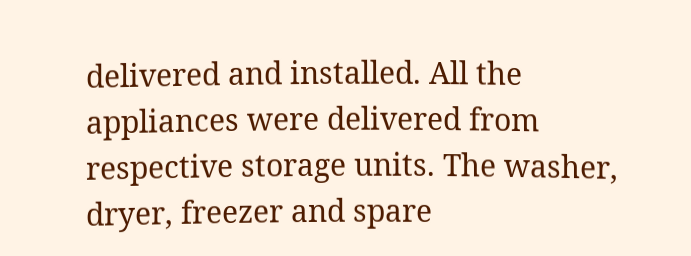delivered and installed. All the appliances were delivered from respective storage units. The washer, dryer, freezer and spare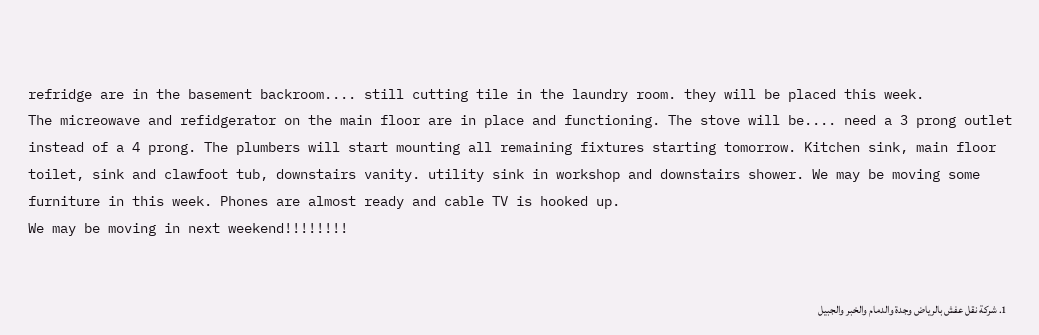refridge are in the basement backroom.... still cutting tile in the laundry room. they will be placed this week.
The micreowave and refidgerator on the main floor are in place and functioning. The stove will be.... need a 3 prong outlet instead of a 4 prong. The plumbers will start mounting all remaining fixtures starting tomorrow. Kitchen sink, main floor toilet, sink and clawfoot tub, downstairs vanity. utility sink in workshop and downstairs shower. We may be moving some furniture in this week. Phones are almost ready and cable TV is hooked up.
We may be moving in next weekend!!!!!!!!


  1. شركة نقل عفش بالرياض وجدة والدمام والخبر والجبيل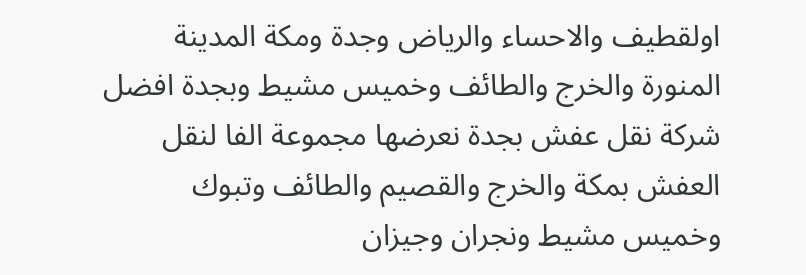اولقطيف والاحساء والرياض وجدة ومكة المدينة المنورة والخرج والطائف وخميس مشيط وبجدة افضل شركة نقل عفش بجدة نعرضها مجموعة الفا لنقل العفش بمكة والخرج والقصيم والطائف وتبوك وخميس مشيط ونجران وجيزان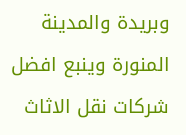وبريدة والمدينة المنورة وينبع افضل شركات نقل الاثاث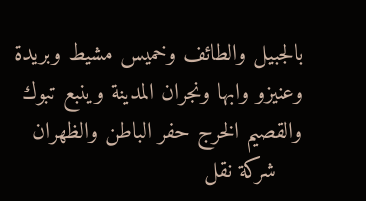بالجبيل والطائف وخميس مشيط وبريدة وعنيزو وابها ونجران المدينة وينبع تبوك والقصيم الخرج حفر الباطن والظهران
    شركة نقل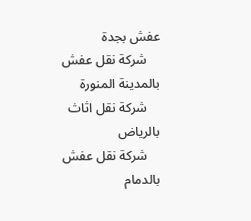عفش بجدة
    شركة نقل عفش بالمدينة المنورة
    شركة نقل اثاث بالرياض
    شركة نقل عفش بالدمام